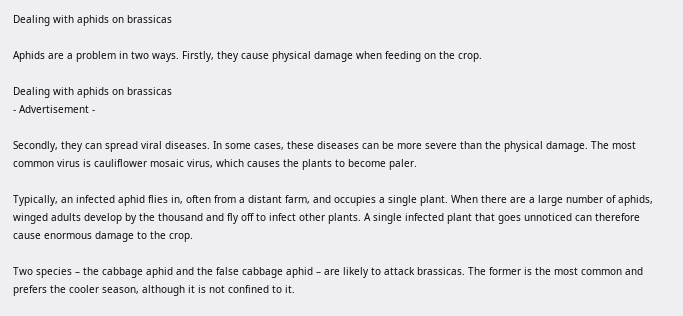Dealing with aphids on brassicas

Aphids are a problem in two ways. Firstly, they cause physical damage when feeding on the crop.

Dealing with aphids on brassicas
- Advertisement -

Secondly, they can spread viral diseases. In some cases, these diseases can be more severe than the physical damage. The most common virus is cauliflower mosaic virus, which causes the plants to become paler.

Typically, an infected aphid flies in, often from a distant farm, and occupies a single plant. When there are a large number of aphids, winged adults develop by the thousand and fly off to infect other plants. A single infected plant that goes unnoticed can therefore cause enormous damage to the crop.

Two species – the cabbage aphid and the false cabbage aphid – are likely to attack brassicas. The former is the most common and prefers the cooler season, although it is not confined to it.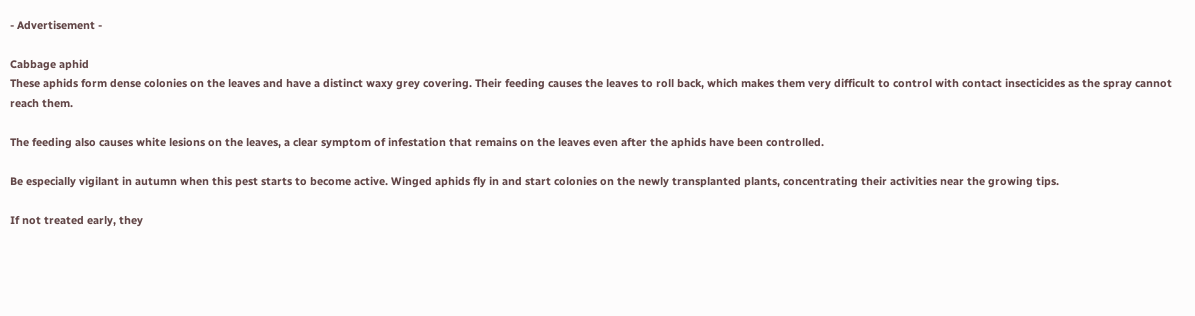- Advertisement -

Cabbage aphid
These aphids form dense colonies on the leaves and have a distinct waxy grey covering. Their feeding causes the leaves to roll back, which makes them very difficult to control with contact insecticides as the spray cannot reach them.

The feeding also causes white lesions on the leaves, a clear symptom of infestation that remains on the leaves even after the aphids have been controlled.

Be especially vigilant in autumn when this pest starts to become active. Winged aphids fly in and start colonies on the newly transplanted plants, concentrating their activities near the growing tips.

If not treated early, they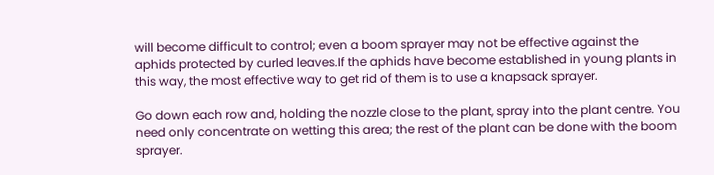will become difficult to control; even a boom sprayer may not be effective against the aphids protected by curled leaves.If the aphids have become established in young plants in this way, the most effective way to get rid of them is to use a knapsack sprayer.

Go down each row and, holding the nozzle close to the plant, spray into the plant centre. You need only concentrate on wetting this area; the rest of the plant can be done with the boom sprayer.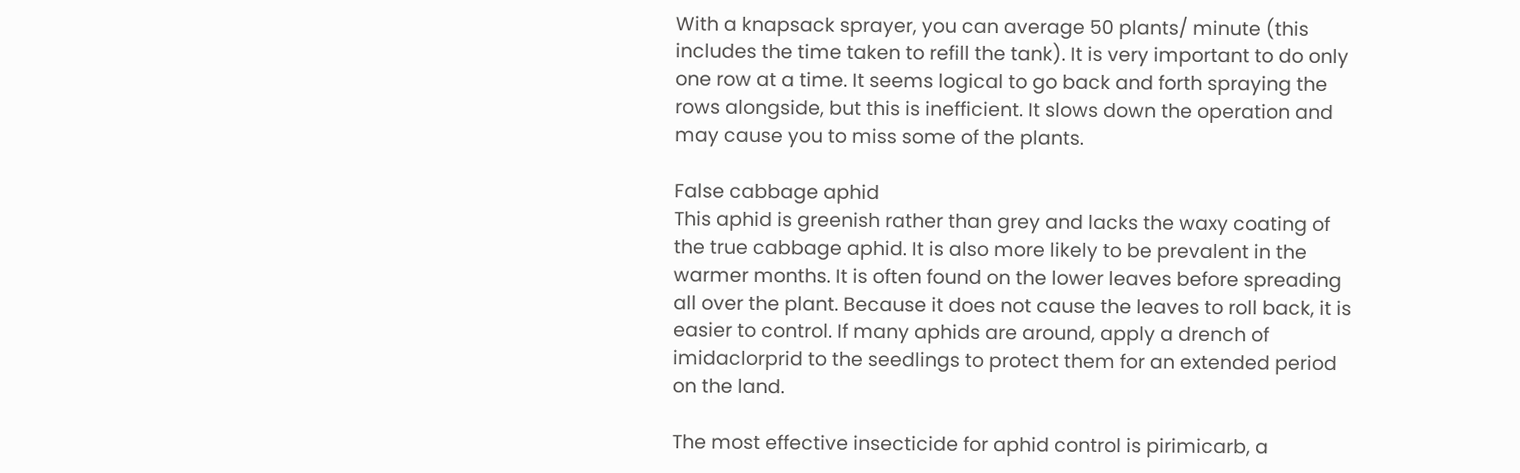With a knapsack sprayer, you can average 50 plants/ minute (this includes the time taken to refill the tank). It is very important to do only one row at a time. It seems logical to go back and forth spraying the rows alongside, but this is inefficient. It slows down the operation and may cause you to miss some of the plants.

False cabbage aphid
This aphid is greenish rather than grey and lacks the waxy coating of the true cabbage aphid. It is also more likely to be prevalent in the warmer months. It is often found on the lower leaves before spreading all over the plant. Because it does not cause the leaves to roll back, it is easier to control. If many aphids are around, apply a drench of imidaclorprid to the seedlings to protect them for an extended period on the land.

The most effective insecticide for aphid control is pirimicarb, a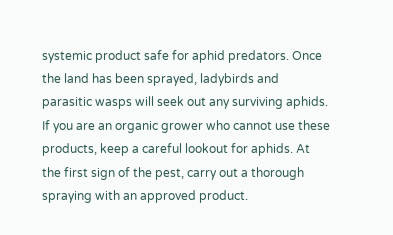systemic product safe for aphid predators. Once the land has been sprayed, ladybirds and parasitic wasps will seek out any surviving aphids. If you are an organic grower who cannot use these products, keep a careful lookout for aphids. At the first sign of the pest, carry out a thorough spraying with an approved product.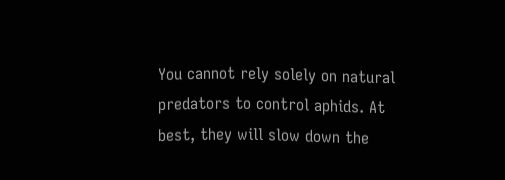You cannot rely solely on natural predators to control aphids. At best, they will slow down the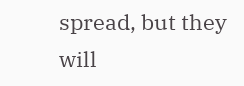spread, but they will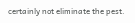certainly not eliminate the pest.